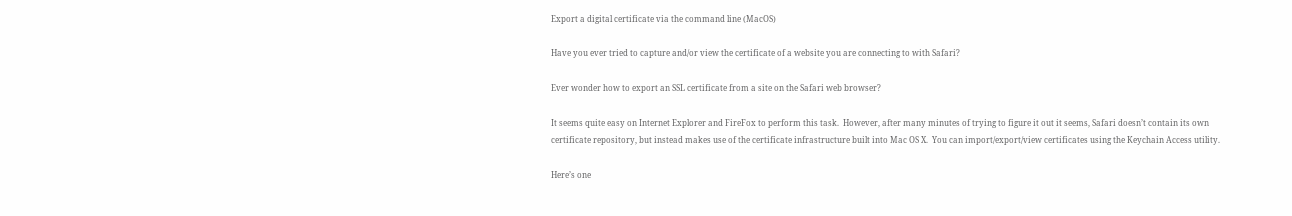Export a digital certificate via the command line (MacOS)

Have you ever tried to capture and/or view the certificate of a website you are connecting to with Safari?

Ever wonder how to export an SSL certificate from a site on the Safari web browser?

It seems quite easy on Internet Explorer and FireFox to perform this task.  However, after many minutes of trying to figure it out it seems, Safari doesn’t contain its own certificate repository, but instead makes use of the certificate infrastructure built into Mac OS X.  You can import/export/view certificates using the Keychain Access utility.

Here’s one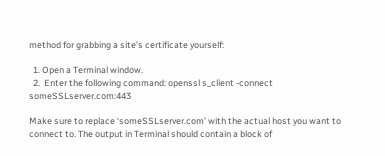method for grabbing a site’s certificate yourself:

  1. Open a Terminal window.
  2.  Enter the following command: openssl s_client -connect someSSLserver.com:443

Make sure to replace ‘someSSLserver.com’ with the actual host you want to connect to. The output in Terminal should contain a block of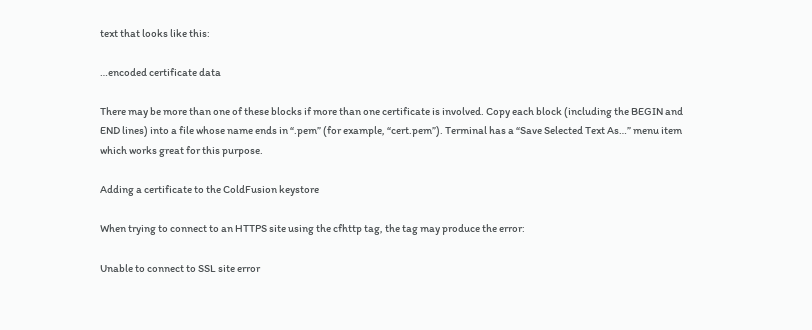text that looks like this:

…encoded certificate data

There may be more than one of these blocks if more than one certificate is involved. Copy each block (including the BEGIN and END lines) into a file whose name ends in “.pem” (for example, “cert.pem”). Terminal has a “Save Selected Text As…” menu item which works great for this purpose.

Adding a certificate to the ColdFusion keystore

When trying to connect to an HTTPS site using the cfhttp tag, the tag may produce the error:

Unable to connect to SSL site error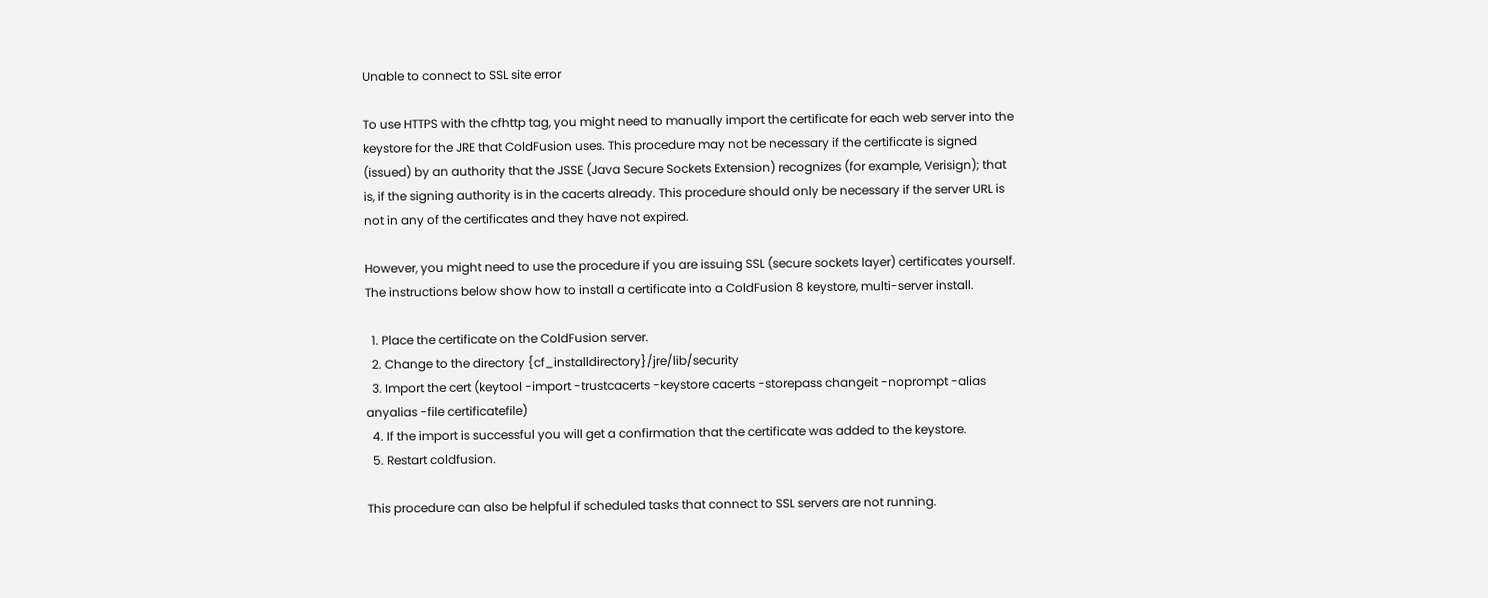Unable to connect to SSL site error

To use HTTPS with the cfhttp tag, you might need to manually import the certificate for each web server into the keystore for the JRE that ColdFusion uses. This procedure may not be necessary if the certificate is signed (issued) by an authority that the JSSE (Java Secure Sockets Extension) recognizes (for example, Verisign); that is, if the signing authority is in the cacerts already. This procedure should only be necessary if the server URL is not in any of the certificates and they have not expired.

However, you might need to use the procedure if you are issuing SSL (secure sockets layer) certificates yourself.  The instructions below show how to install a certificate into a ColdFusion 8 keystore, multi-server install.

  1. Place the certificate on the ColdFusion server.
  2. Change to the directory {cf_installdirectory}/jre/lib/security
  3. Import the cert (keytool -import -trustcacerts -keystore cacerts -storepass changeit -noprompt -alias anyalias -file certificatefile)
  4. If the import is successful you will get a confirmation that the certificate was added to the keystore.
  5. Restart coldfusion.

This procedure can also be helpful if scheduled tasks that connect to SSL servers are not running.